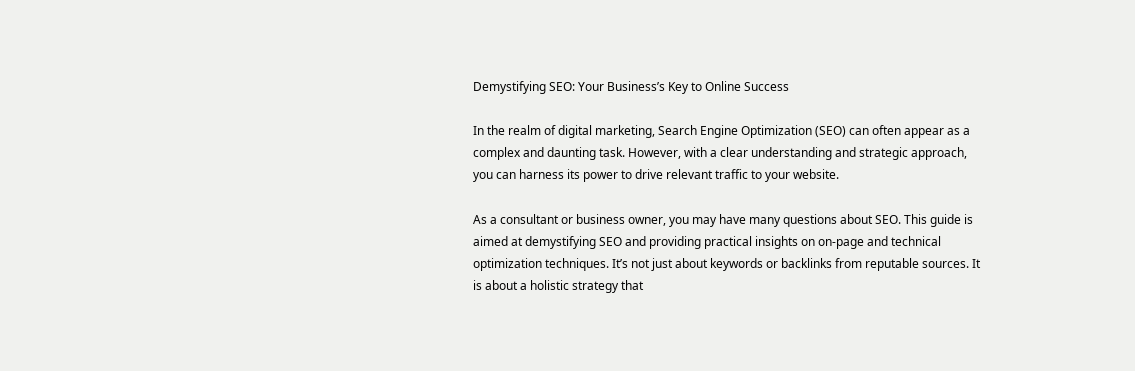Demystifying SEO: Your Business’s Key to Online Success

In the realm of digital marketing, Search Engine Optimization (SEO) can often appear as a complex and daunting task. However, with a clear understanding and strategic approach, you can harness its power to drive relevant traffic to your website.

As a consultant or business owner, you may have many questions about SEO. This guide is aimed at demystifying SEO and providing practical insights on on-page and technical optimization techniques. It’s not just about keywords or backlinks from reputable sources. It is about a holistic strategy that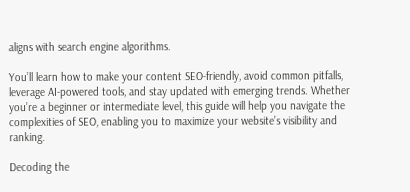aligns with search engine algorithms.

You’ll learn how to make your content SEO-friendly, avoid common pitfalls, leverage AI-powered tools, and stay updated with emerging trends. Whether you’re a beginner or intermediate level, this guide will help you navigate the complexities of SEO, enabling you to maximize your website’s visibility and ranking.

Decoding the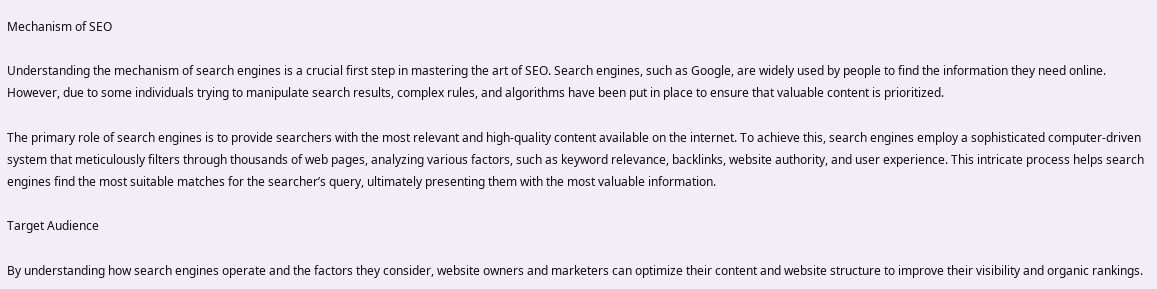Mechanism of SEO

Understanding the mechanism of search engines is a crucial first step in mastering the art of SEO. Search engines, such as Google, are widely used by people to find the information they need online. However, due to some individuals trying to manipulate search results, complex rules, and algorithms have been put in place to ensure that valuable content is prioritized.

The primary role of search engines is to provide searchers with the most relevant and high-quality content available on the internet. To achieve this, search engines employ a sophisticated computer-driven system that meticulously filters through thousands of web pages, analyzing various factors, such as keyword relevance, backlinks, website authority, and user experience. This intricate process helps search engines find the most suitable matches for the searcher’s query, ultimately presenting them with the most valuable information.

Target Audience

By understanding how search engines operate and the factors they consider, website owners and marketers can optimize their content and website structure to improve their visibility and organic rankings.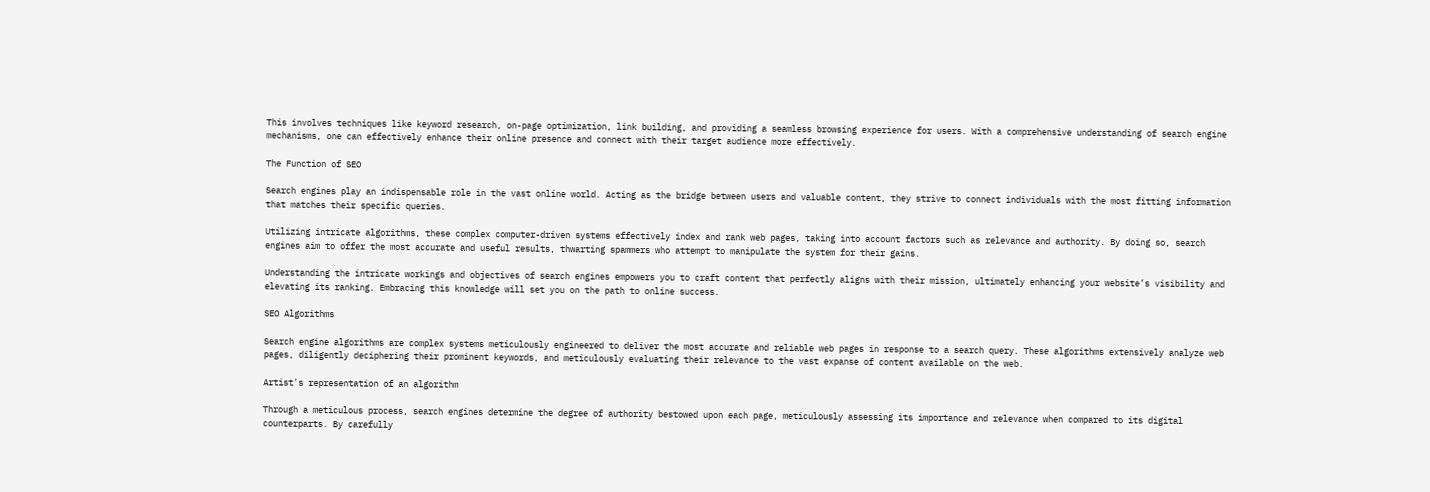This involves techniques like keyword research, on-page optimization, link building, and providing a seamless browsing experience for users. With a comprehensive understanding of search engine mechanisms, one can effectively enhance their online presence and connect with their target audience more effectively.

The Function of SEO

Search engines play an indispensable role in the vast online world. Acting as the bridge between users and valuable content, they strive to connect individuals with the most fitting information that matches their specific queries.

Utilizing intricate algorithms, these complex computer-driven systems effectively index and rank web pages, taking into account factors such as relevance and authority. By doing so, search engines aim to offer the most accurate and useful results, thwarting spammers who attempt to manipulate the system for their gains.

Understanding the intricate workings and objectives of search engines empowers you to craft content that perfectly aligns with their mission, ultimately enhancing your website’s visibility and elevating its ranking. Embracing this knowledge will set you on the path to online success.

SEO Algorithms

Search engine algorithms are complex systems meticulously engineered to deliver the most accurate and reliable web pages in response to a search query. These algorithms extensively analyze web pages, diligently deciphering their prominent keywords, and meticulously evaluating their relevance to the vast expanse of content available on the web.

Artist's representation of an algorithm

Through a meticulous process, search engines determine the degree of authority bestowed upon each page, meticulously assessing its importance and relevance when compared to its digital counterparts. By carefully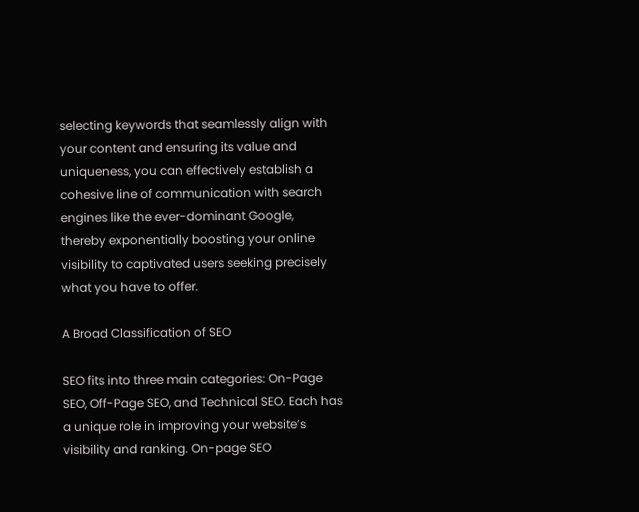selecting keywords that seamlessly align with your content and ensuring its value and uniqueness, you can effectively establish a cohesive line of communication with search engines like the ever-dominant Google, thereby exponentially boosting your online visibility to captivated users seeking precisely what you have to offer.

A Broad Classification of SEO

SEO fits into three main categories: On-Page SEO, Off-Page SEO, and Technical SEO. Each has a unique role in improving your website’s visibility and ranking. On-page SEO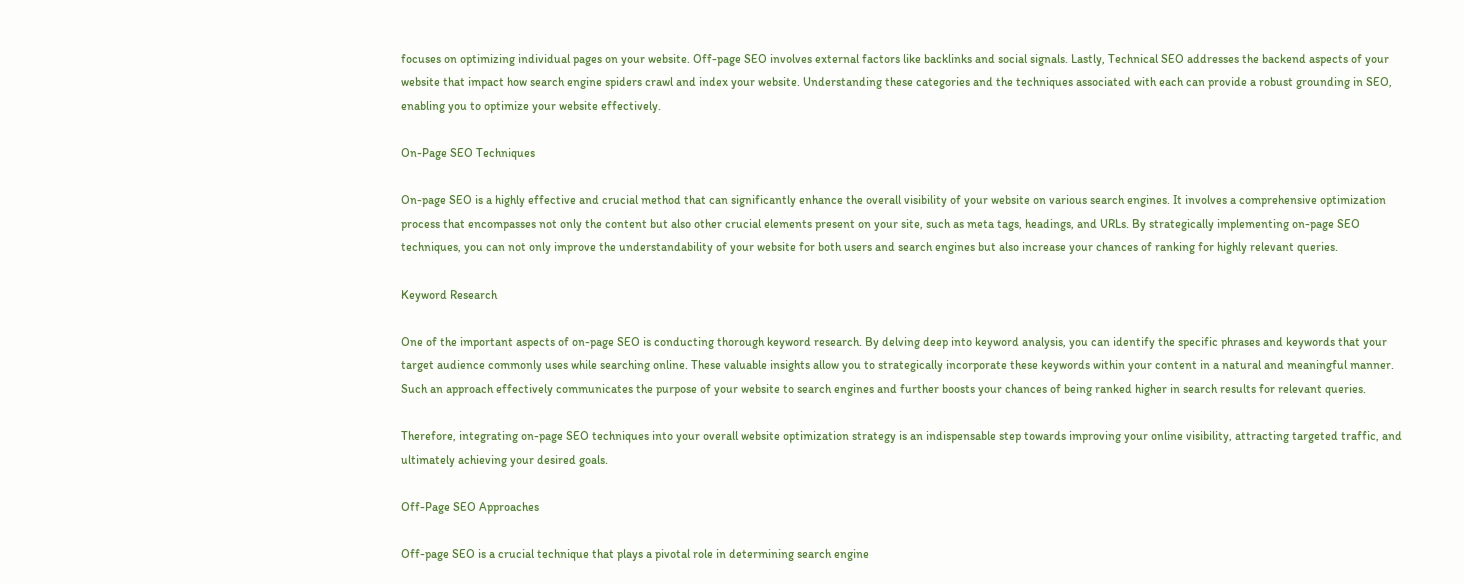focuses on optimizing individual pages on your website. Off-page SEO involves external factors like backlinks and social signals. Lastly, Technical SEO addresses the backend aspects of your website that impact how search engine spiders crawl and index your website. Understanding these categories and the techniques associated with each can provide a robust grounding in SEO, enabling you to optimize your website effectively.

On-Page SEO Techniques

On-page SEO is a highly effective and crucial method that can significantly enhance the overall visibility of your website on various search engines. It involves a comprehensive optimization process that encompasses not only the content but also other crucial elements present on your site, such as meta tags, headings, and URLs. By strategically implementing on-page SEO techniques, you can not only improve the understandability of your website for both users and search engines but also increase your chances of ranking for highly relevant queries.

Keyword Research

One of the important aspects of on-page SEO is conducting thorough keyword research. By delving deep into keyword analysis, you can identify the specific phrases and keywords that your target audience commonly uses while searching online. These valuable insights allow you to strategically incorporate these keywords within your content in a natural and meaningful manner. Such an approach effectively communicates the purpose of your website to search engines and further boosts your chances of being ranked higher in search results for relevant queries.

Therefore, integrating on-page SEO techniques into your overall website optimization strategy is an indispensable step towards improving your online visibility, attracting targeted traffic, and ultimately achieving your desired goals.

Off-Page SEO Approaches

Off-page SEO is a crucial technique that plays a pivotal role in determining search engine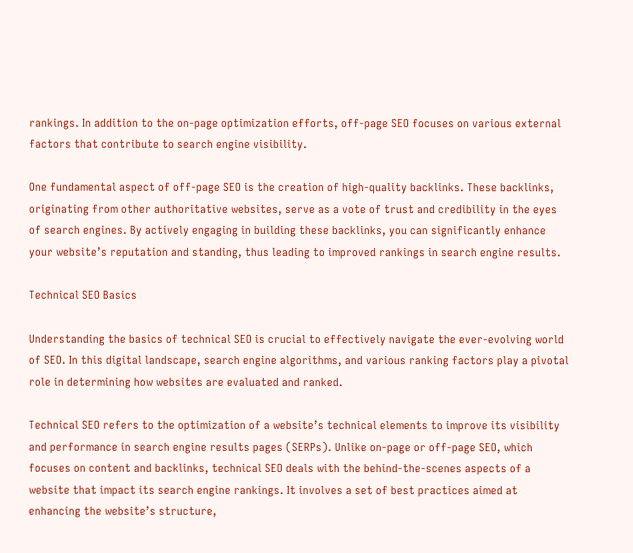rankings. In addition to the on-page optimization efforts, off-page SEO focuses on various external factors that contribute to search engine visibility.

One fundamental aspect of off-page SEO is the creation of high-quality backlinks. These backlinks, originating from other authoritative websites, serve as a vote of trust and credibility in the eyes of search engines. By actively engaging in building these backlinks, you can significantly enhance your website’s reputation and standing, thus leading to improved rankings in search engine results.

Technical SEO Basics

Understanding the basics of technical SEO is crucial to effectively navigate the ever-evolving world of SEO. In this digital landscape, search engine algorithms, and various ranking factors play a pivotal role in determining how websites are evaluated and ranked.

Technical SEO refers to the optimization of a website’s technical elements to improve its visibility and performance in search engine results pages (SERPs). Unlike on-page or off-page SEO, which focuses on content and backlinks, technical SEO deals with the behind-the-scenes aspects of a website that impact its search engine rankings. It involves a set of best practices aimed at enhancing the website’s structure,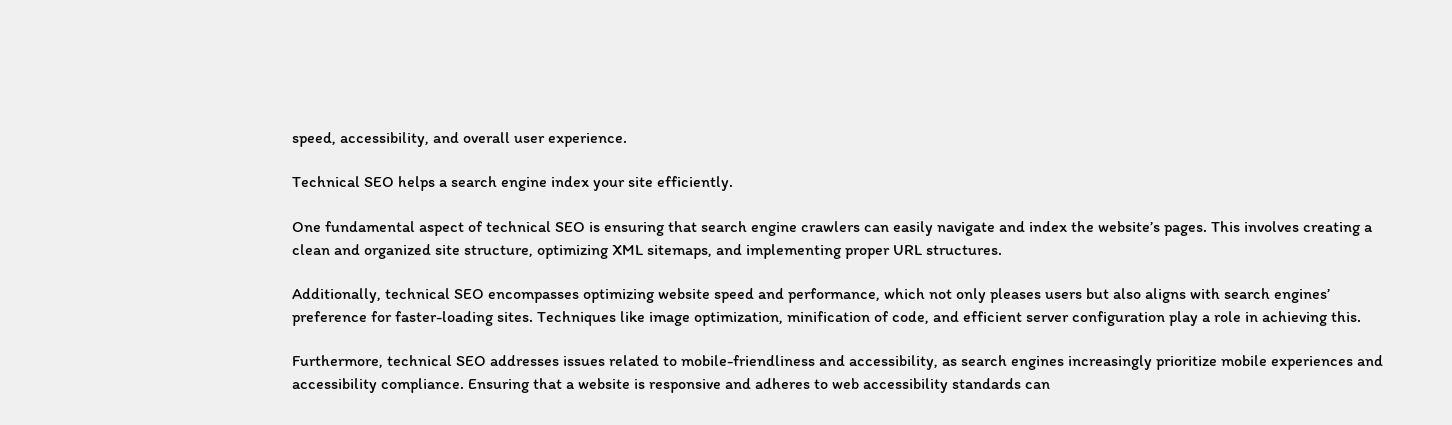speed, accessibility, and overall user experience.

Technical SEO helps a search engine index your site efficiently.

One fundamental aspect of technical SEO is ensuring that search engine crawlers can easily navigate and index the website’s pages. This involves creating a clean and organized site structure, optimizing XML sitemaps, and implementing proper URL structures.

Additionally, technical SEO encompasses optimizing website speed and performance, which not only pleases users but also aligns with search engines’ preference for faster-loading sites. Techniques like image optimization, minification of code, and efficient server configuration play a role in achieving this.

Furthermore, technical SEO addresses issues related to mobile-friendliness and accessibility, as search engines increasingly prioritize mobile experiences and accessibility compliance. Ensuring that a website is responsive and adheres to web accessibility standards can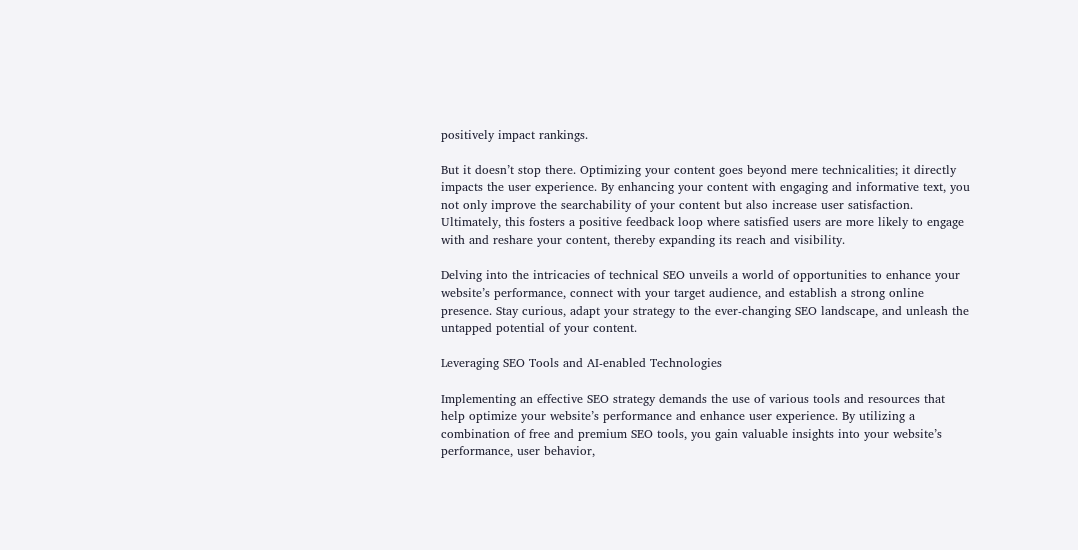positively impact rankings.

But it doesn’t stop there. Optimizing your content goes beyond mere technicalities; it directly impacts the user experience. By enhancing your content with engaging and informative text, you not only improve the searchability of your content but also increase user satisfaction. Ultimately, this fosters a positive feedback loop where satisfied users are more likely to engage with and reshare your content, thereby expanding its reach and visibility.

Delving into the intricacies of technical SEO unveils a world of opportunities to enhance your website’s performance, connect with your target audience, and establish a strong online presence. Stay curious, adapt your strategy to the ever-changing SEO landscape, and unleash the untapped potential of your content.

Leveraging SEO Tools and AI-enabled Technologies

Implementing an effective SEO strategy demands the use of various tools and resources that help optimize your website’s performance and enhance user experience. By utilizing a combination of free and premium SEO tools, you gain valuable insights into your website’s performance, user behavior,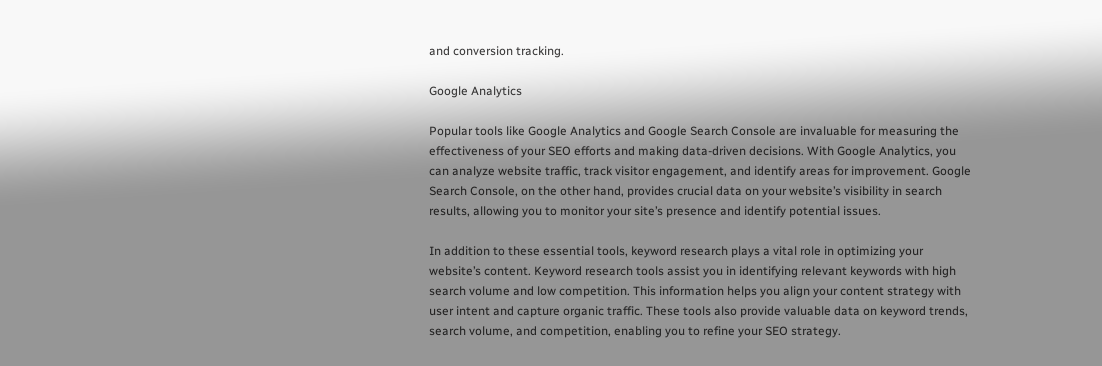and conversion tracking.

Google Analytics

Popular tools like Google Analytics and Google Search Console are invaluable for measuring the effectiveness of your SEO efforts and making data-driven decisions. With Google Analytics, you can analyze website traffic, track visitor engagement, and identify areas for improvement. Google Search Console, on the other hand, provides crucial data on your website’s visibility in search results, allowing you to monitor your site’s presence and identify potential issues.

In addition to these essential tools, keyword research plays a vital role in optimizing your website’s content. Keyword research tools assist you in identifying relevant keywords with high search volume and low competition. This information helps you align your content strategy with user intent and capture organic traffic. These tools also provide valuable data on keyword trends, search volume, and competition, enabling you to refine your SEO strategy.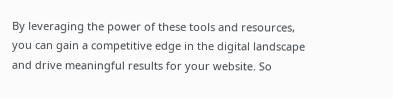By leveraging the power of these tools and resources, you can gain a competitive edge in the digital landscape and drive meaningful results for your website. So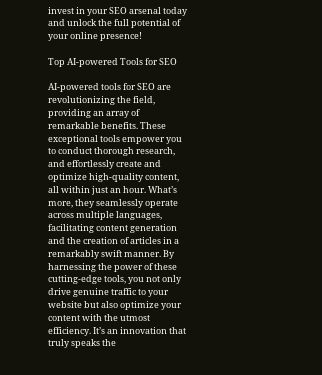invest in your SEO arsenal today and unlock the full potential of your online presence!

Top AI-powered Tools for SEO

AI-powered tools for SEO are revolutionizing the field, providing an array of remarkable benefits. These exceptional tools empower you to conduct thorough research, and effortlessly create and optimize high-quality content, all within just an hour. What’s more, they seamlessly operate across multiple languages, facilitating content generation and the creation of articles in a remarkably swift manner. By harnessing the power of these cutting-edge tools, you not only drive genuine traffic to your website but also optimize your content with the utmost efficiency. It’s an innovation that truly speaks the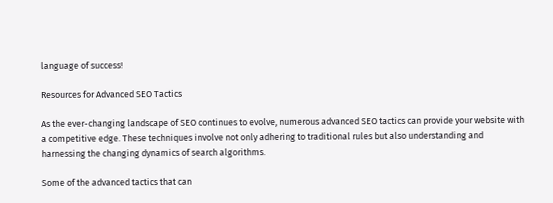language of success!

Resources for Advanced SEO Tactics

As the ever-changing landscape of SEO continues to evolve, numerous advanced SEO tactics can provide your website with a competitive edge. These techniques involve not only adhering to traditional rules but also understanding and harnessing the changing dynamics of search algorithms.

Some of the advanced tactics that can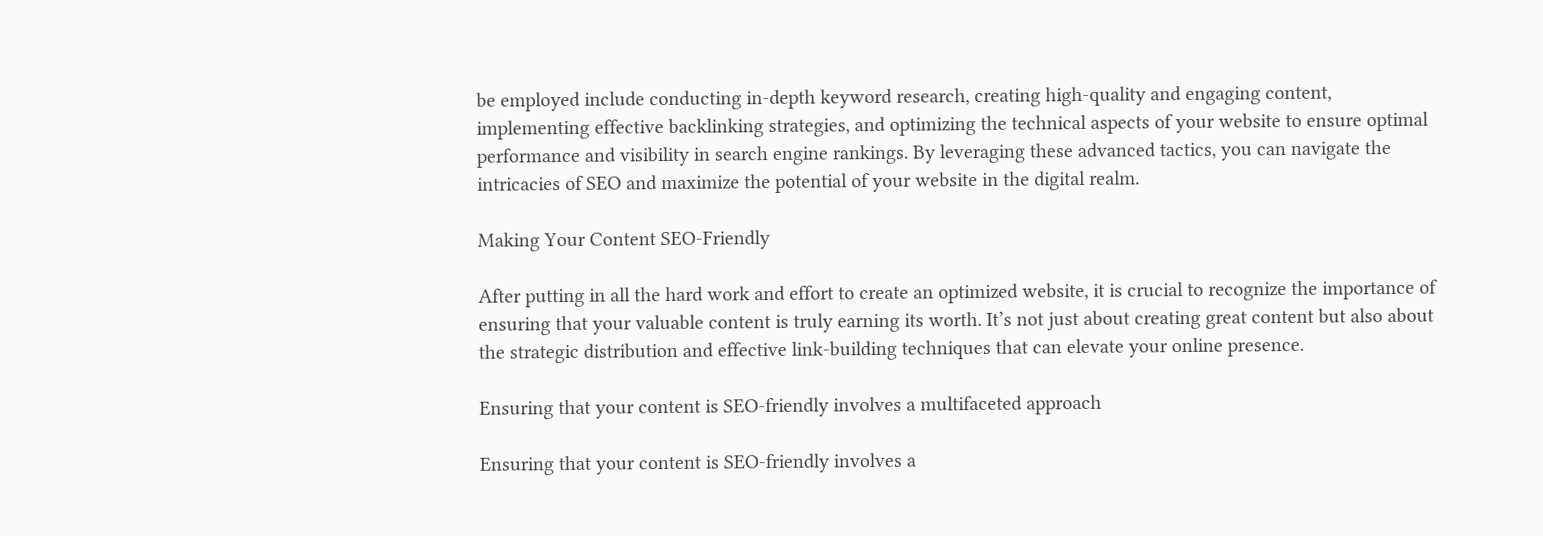be employed include conducting in-depth keyword research, creating high-quality and engaging content, implementing effective backlinking strategies, and optimizing the technical aspects of your website to ensure optimal performance and visibility in search engine rankings. By leveraging these advanced tactics, you can navigate the intricacies of SEO and maximize the potential of your website in the digital realm.

Making Your Content SEO-Friendly

After putting in all the hard work and effort to create an optimized website, it is crucial to recognize the importance of ensuring that your valuable content is truly earning its worth. It’s not just about creating great content but also about the strategic distribution and effective link-building techniques that can elevate your online presence.

Ensuring that your content is SEO-friendly involves a multifaceted approach

Ensuring that your content is SEO-friendly involves a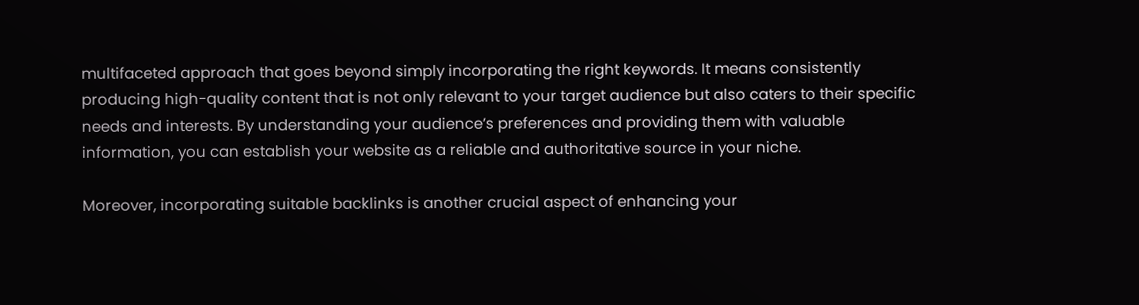multifaceted approach that goes beyond simply incorporating the right keywords. It means consistently producing high-quality content that is not only relevant to your target audience but also caters to their specific needs and interests. By understanding your audience’s preferences and providing them with valuable information, you can establish your website as a reliable and authoritative source in your niche.

Moreover, incorporating suitable backlinks is another crucial aspect of enhancing your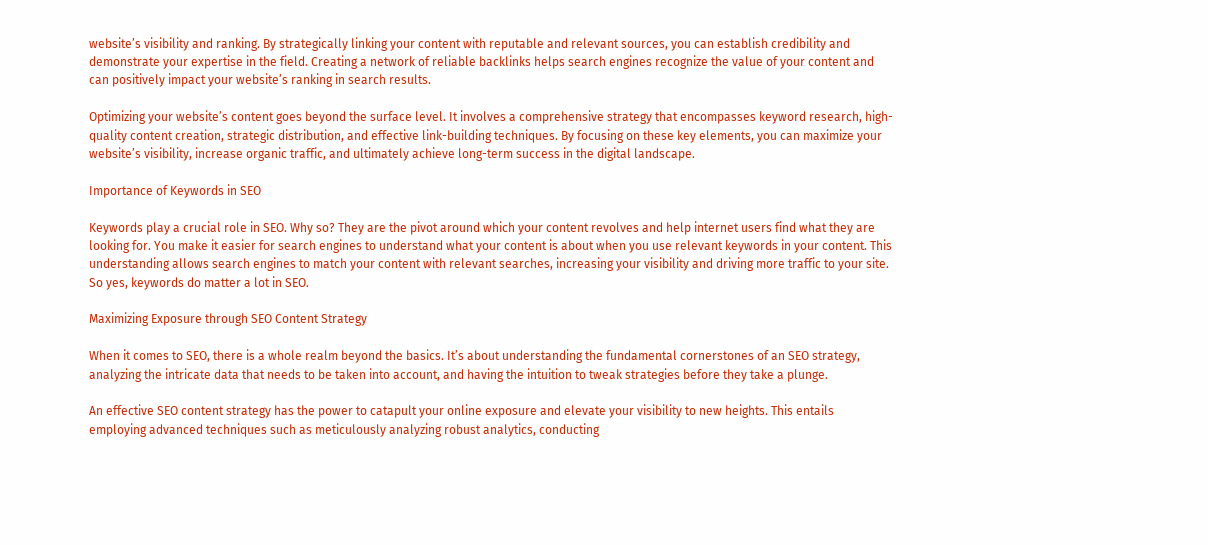website’s visibility and ranking. By strategically linking your content with reputable and relevant sources, you can establish credibility and demonstrate your expertise in the field. Creating a network of reliable backlinks helps search engines recognize the value of your content and can positively impact your website’s ranking in search results.

Optimizing your website’s content goes beyond the surface level. It involves a comprehensive strategy that encompasses keyword research, high-quality content creation, strategic distribution, and effective link-building techniques. By focusing on these key elements, you can maximize your website’s visibility, increase organic traffic, and ultimately achieve long-term success in the digital landscape.

Importance of Keywords in SEO

Keywords play a crucial role in SEO. Why so? They are the pivot around which your content revolves and help internet users find what they are looking for. You make it easier for search engines to understand what your content is about when you use relevant keywords in your content. This understanding allows search engines to match your content with relevant searches, increasing your visibility and driving more traffic to your site. So yes, keywords do matter a lot in SEO.

Maximizing Exposure through SEO Content Strategy

When it comes to SEO, there is a whole realm beyond the basics. It’s about understanding the fundamental cornerstones of an SEO strategy, analyzing the intricate data that needs to be taken into account, and having the intuition to tweak strategies before they take a plunge.

An effective SEO content strategy has the power to catapult your online exposure and elevate your visibility to new heights. This entails employing advanced techniques such as meticulously analyzing robust analytics, conducting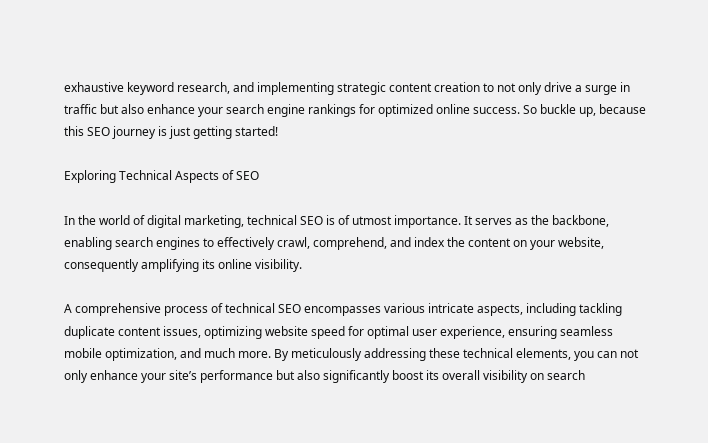exhaustive keyword research, and implementing strategic content creation to not only drive a surge in traffic but also enhance your search engine rankings for optimized online success. So buckle up, because this SEO journey is just getting started!

Exploring Technical Aspects of SEO

In the world of digital marketing, technical SEO is of utmost importance. It serves as the backbone, enabling search engines to effectively crawl, comprehend, and index the content on your website, consequently amplifying its online visibility.

A comprehensive process of technical SEO encompasses various intricate aspects, including tackling duplicate content issues, optimizing website speed for optimal user experience, ensuring seamless mobile optimization, and much more. By meticulously addressing these technical elements, you can not only enhance your site’s performance but also significantly boost its overall visibility on search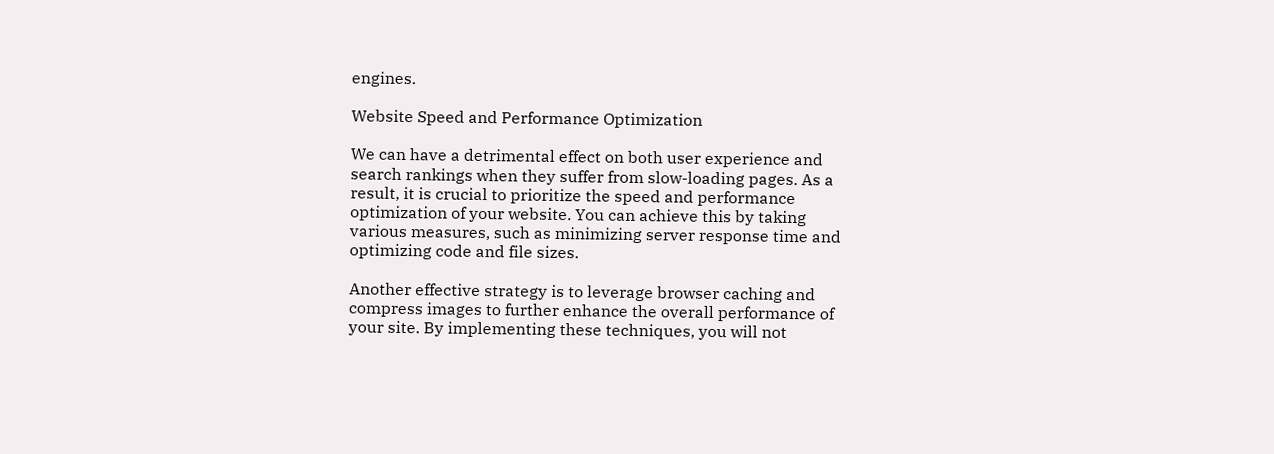engines.

Website Speed and Performance Optimization

We can have a detrimental effect on both user experience and search rankings when they suffer from slow-loading pages. As a result, it is crucial to prioritize the speed and performance optimization of your website. You can achieve this by taking various measures, such as minimizing server response time and optimizing code and file sizes.

Another effective strategy is to leverage browser caching and compress images to further enhance the overall performance of your site. By implementing these techniques, you will not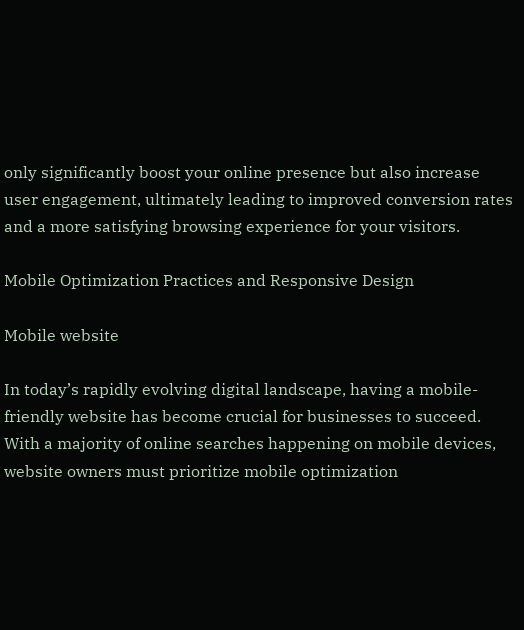only significantly boost your online presence but also increase user engagement, ultimately leading to improved conversion rates and a more satisfying browsing experience for your visitors.

Mobile Optimization Practices and Responsive Design

Mobile website

In today’s rapidly evolving digital landscape, having a mobile-friendly website has become crucial for businesses to succeed. With a majority of online searches happening on mobile devices, website owners must prioritize mobile optimization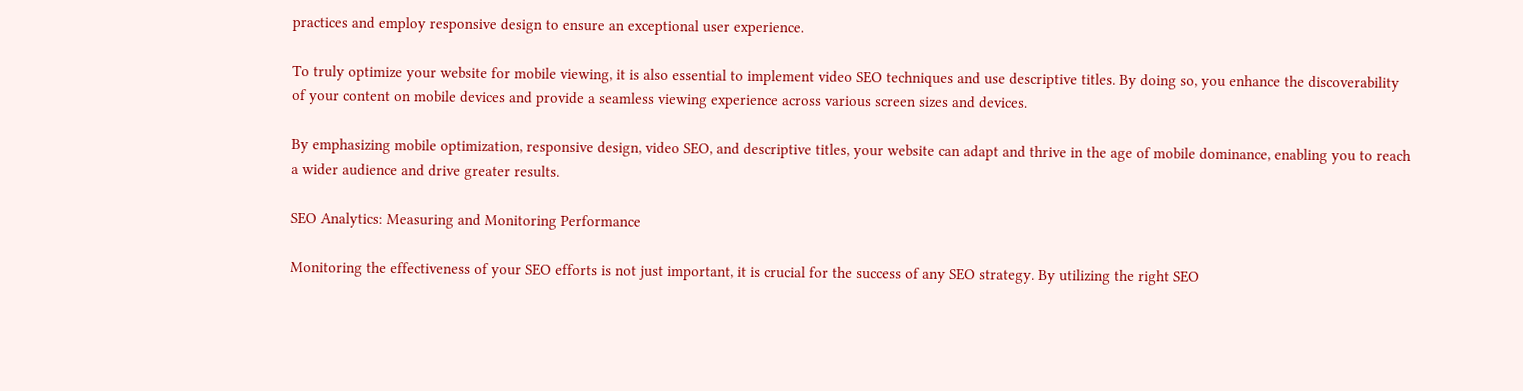practices and employ responsive design to ensure an exceptional user experience.

To truly optimize your website for mobile viewing, it is also essential to implement video SEO techniques and use descriptive titles. By doing so, you enhance the discoverability of your content on mobile devices and provide a seamless viewing experience across various screen sizes and devices.

By emphasizing mobile optimization, responsive design, video SEO, and descriptive titles, your website can adapt and thrive in the age of mobile dominance, enabling you to reach a wider audience and drive greater results.

SEO Analytics: Measuring and Monitoring Performance

Monitoring the effectiveness of your SEO efforts is not just important, it is crucial for the success of any SEO strategy. By utilizing the right SEO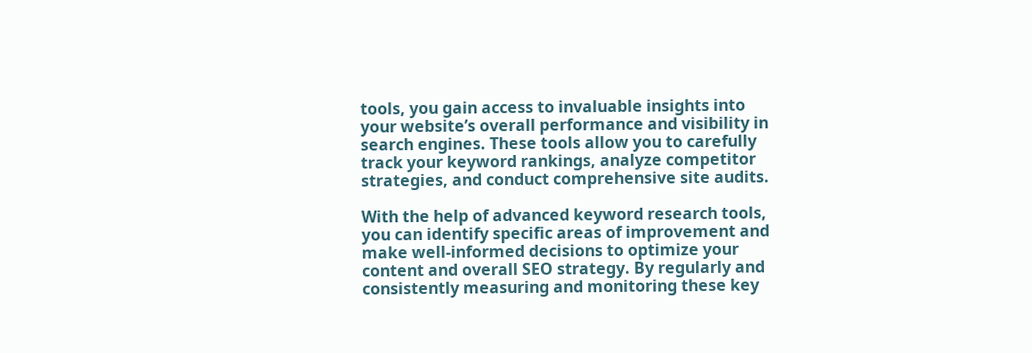tools, you gain access to invaluable insights into your website’s overall performance and visibility in search engines. These tools allow you to carefully track your keyword rankings, analyze competitor strategies, and conduct comprehensive site audits.

With the help of advanced keyword research tools, you can identify specific areas of improvement and make well-informed decisions to optimize your content and overall SEO strategy. By regularly and consistently measuring and monitoring these key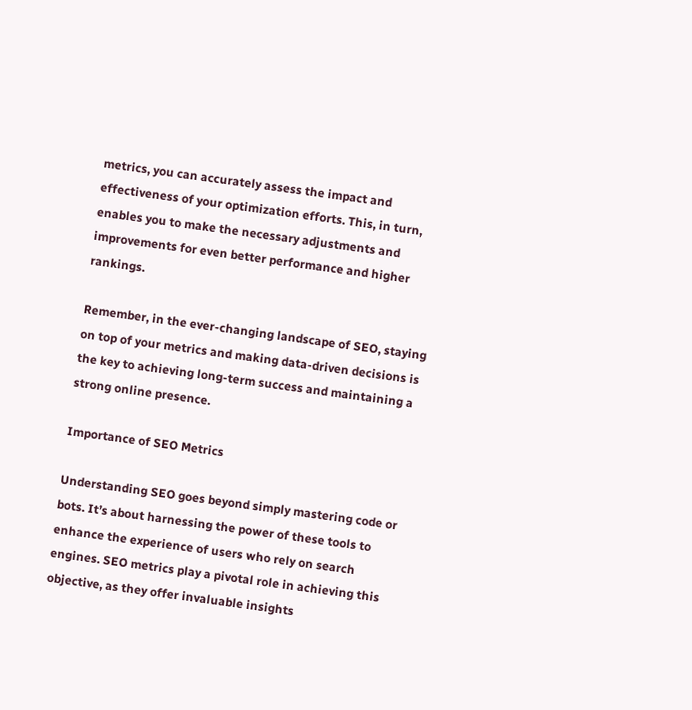metrics, you can accurately assess the impact and effectiveness of your optimization efforts. This, in turn, enables you to make the necessary adjustments and improvements for even better performance and higher rankings.

Remember, in the ever-changing landscape of SEO, staying on top of your metrics and making data-driven decisions is the key to achieving long-term success and maintaining a strong online presence.

Importance of SEO Metrics

Understanding SEO goes beyond simply mastering code or bots. It’s about harnessing the power of these tools to enhance the experience of users who rely on search engines. SEO metrics play a pivotal role in achieving this objective, as they offer invaluable insights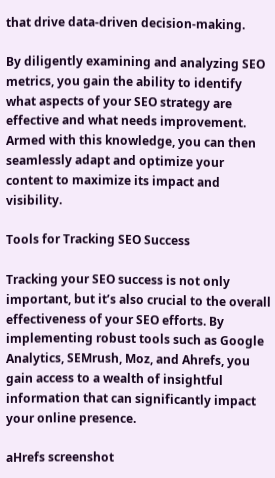that drive data-driven decision-making.

By diligently examining and analyzing SEO metrics, you gain the ability to identify what aspects of your SEO strategy are effective and what needs improvement. Armed with this knowledge, you can then seamlessly adapt and optimize your content to maximize its impact and visibility.

Tools for Tracking SEO Success

Tracking your SEO success is not only important, but it’s also crucial to the overall effectiveness of your SEO efforts. By implementing robust tools such as Google Analytics, SEMrush, Moz, and Ahrefs, you gain access to a wealth of insightful information that can significantly impact your online presence.

aHrefs screenshot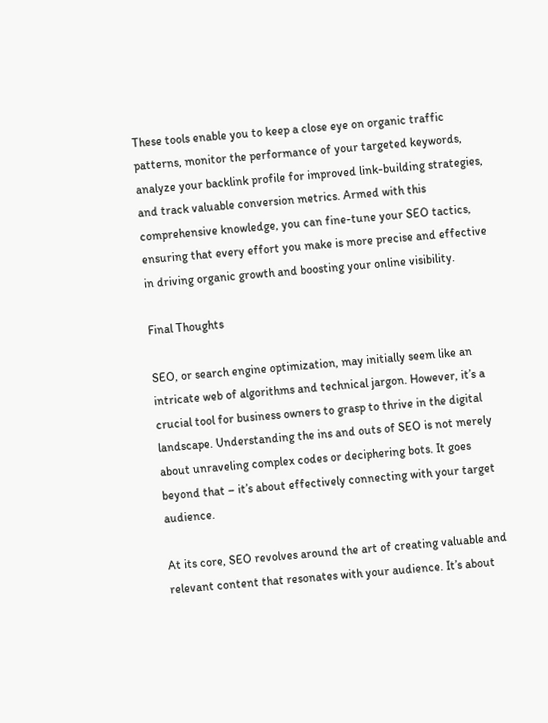These tools enable you to keep a close eye on organic traffic patterns, monitor the performance of your targeted keywords, analyze your backlink profile for improved link-building strategies, and track valuable conversion metrics. Armed with this comprehensive knowledge, you can fine-tune your SEO tactics, ensuring that every effort you make is more precise and effective in driving organic growth and boosting your online visibility.

Final Thoughts

SEO, or search engine optimization, may initially seem like an intricate web of algorithms and technical jargon. However, it’s a crucial tool for business owners to grasp to thrive in the digital landscape. Understanding the ins and outs of SEO is not merely about unraveling complex codes or deciphering bots. It goes beyond that – it’s about effectively connecting with your target audience.

At its core, SEO revolves around the art of creating valuable and relevant content that resonates with your audience. It’s about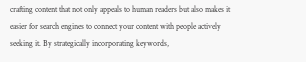crafting content that not only appeals to human readers but also makes it easier for search engines to connect your content with people actively seeking it. By strategically incorporating keywords,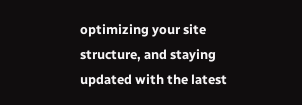optimizing your site structure, and staying updated with the latest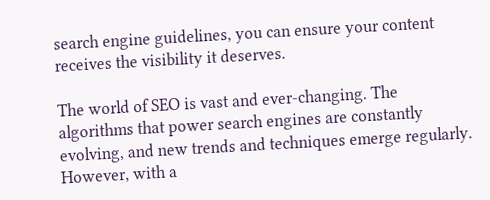search engine guidelines, you can ensure your content receives the visibility it deserves.

The world of SEO is vast and ever-changing. The algorithms that power search engines are constantly evolving, and new trends and techniques emerge regularly. However, with a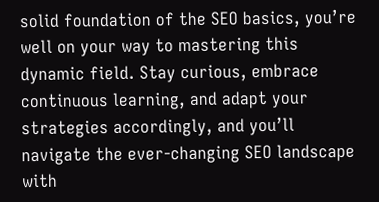solid foundation of the SEO basics, you’re well on your way to mastering this dynamic field. Stay curious, embrace continuous learning, and adapt your strategies accordingly, and you’ll navigate the ever-changing SEO landscape with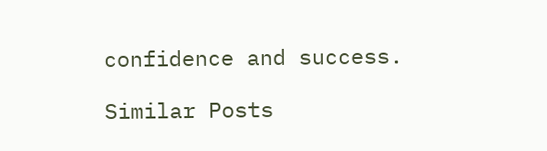confidence and success.

Similar Posts